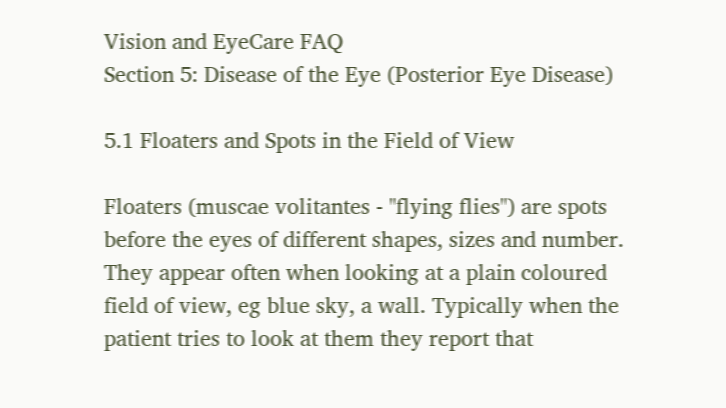Vision and EyeCare FAQ
Section 5: Disease of the Eye (Posterior Eye Disease)

5.1 Floaters and Spots in the Field of View

Floaters (muscae volitantes - "flying flies") are spots before the eyes of different shapes, sizes and number. They appear often when looking at a plain coloured field of view, eg blue sky, a wall. Typically when the patient tries to look at them they report that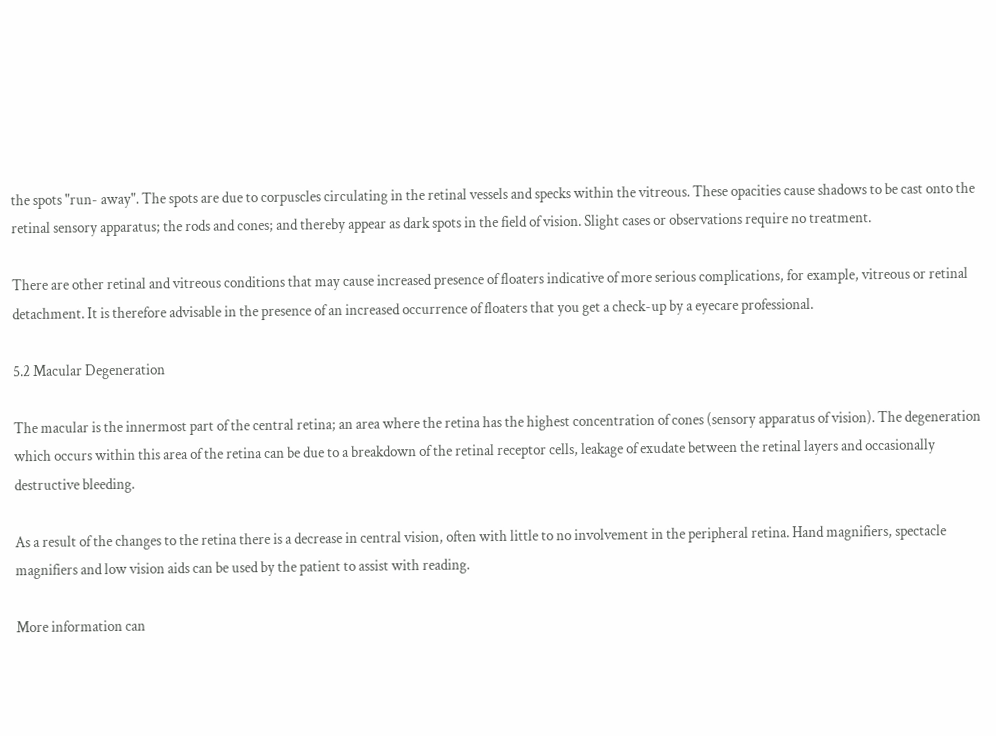the spots "run- away". The spots are due to corpuscles circulating in the retinal vessels and specks within the vitreous. These opacities cause shadows to be cast onto the retinal sensory apparatus; the rods and cones; and thereby appear as dark spots in the field of vision. Slight cases or observations require no treatment.

There are other retinal and vitreous conditions that may cause increased presence of floaters indicative of more serious complications, for example, vitreous or retinal detachment. It is therefore advisable in the presence of an increased occurrence of floaters that you get a check-up by a eyecare professional.

5.2 Macular Degeneration

The macular is the innermost part of the central retina; an area where the retina has the highest concentration of cones (sensory apparatus of vision). The degeneration which occurs within this area of the retina can be due to a breakdown of the retinal receptor cells, leakage of exudate between the retinal layers and occasionally destructive bleeding.

As a result of the changes to the retina there is a decrease in central vision, often with little to no involvement in the peripheral retina. Hand magnifiers, spectacle magnifiers and low vision aids can be used by the patient to assist with reading.

More information can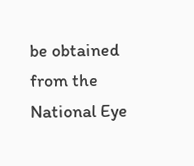be obtained from the National Eye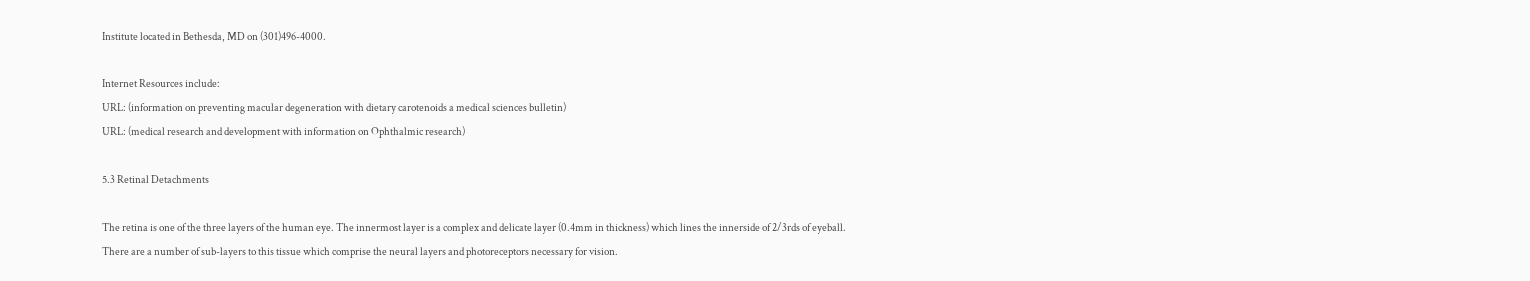Institute located in Bethesda, MD on (301)496-4000.

Internet Resources include:
URL: (information on preventing macular degeneration with dietary carotenoids a medical sciences bulletin)
URL: (medical research and development with information on Ophthalmic research)

5.3 Retinal Detachments

The retina is one of the three layers of the human eye. The innermost layer is a complex and delicate layer (0.4mm in thickness) which lines the innerside of 2/3rds of eyeball. There are a number of sub-layers to this tissue which comprise the neural layers and photoreceptors necessary for vision.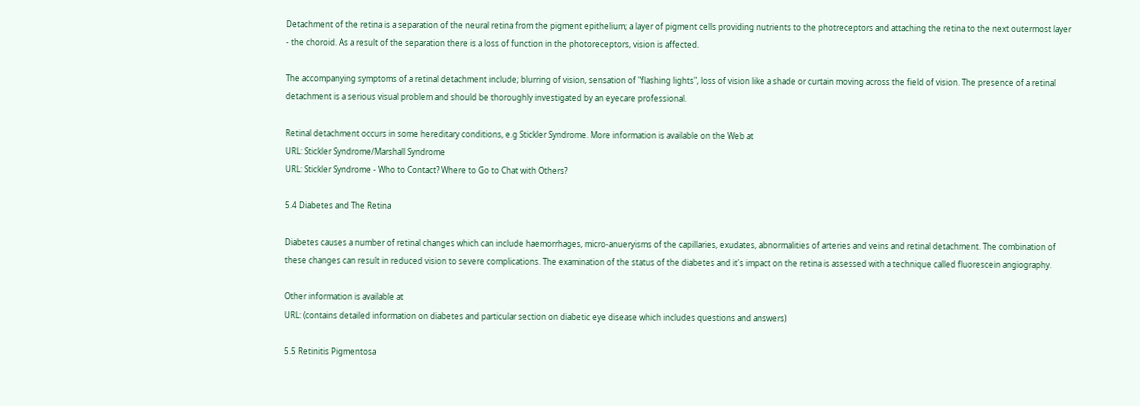Detachment of the retina is a separation of the neural retina from the pigment epithelium; a layer of pigment cells providing nutrients to the photreceptors and attaching the retina to the next outermost layer - the choroid. As a result of the separation there is a loss of function in the photoreceptors, vision is affected.

The accompanying symptoms of a retinal detachment include; blurring of vision, sensation of "flashing lights", loss of vision like a shade or curtain moving across the field of vision. The presence of a retinal detachment is a serious visual problem and should be thoroughly investigated by an eyecare professional.

Retinal detachment occurs in some hereditary conditions, e.g Stickler Syndrome. More information is available on the Web at
URL: Stickler Syndrome/Marshall Syndrome
URL: Stickler Syndrome - Who to Contact? Where to Go to Chat with Others?

5.4 Diabetes and The Retina

Diabetes causes a number of retinal changes which can include haemorrhages, micro-anueryisms of the capillaries, exudates, abnormalities of arteries and veins and retinal detachment. The combination of these changes can result in reduced vision to severe complications. The examination of the status of the diabetes and it's impact on the retina is assessed with a technique called fluorescein angiography.

Other information is available at
URL: (contains detailed information on diabetes and particular section on diabetic eye disease which includes questions and answers)

5.5 Retinitis Pigmentosa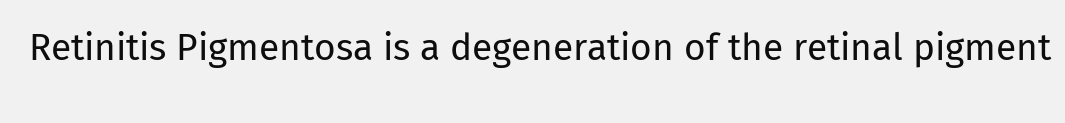Retinitis Pigmentosa is a degeneration of the retinal pigment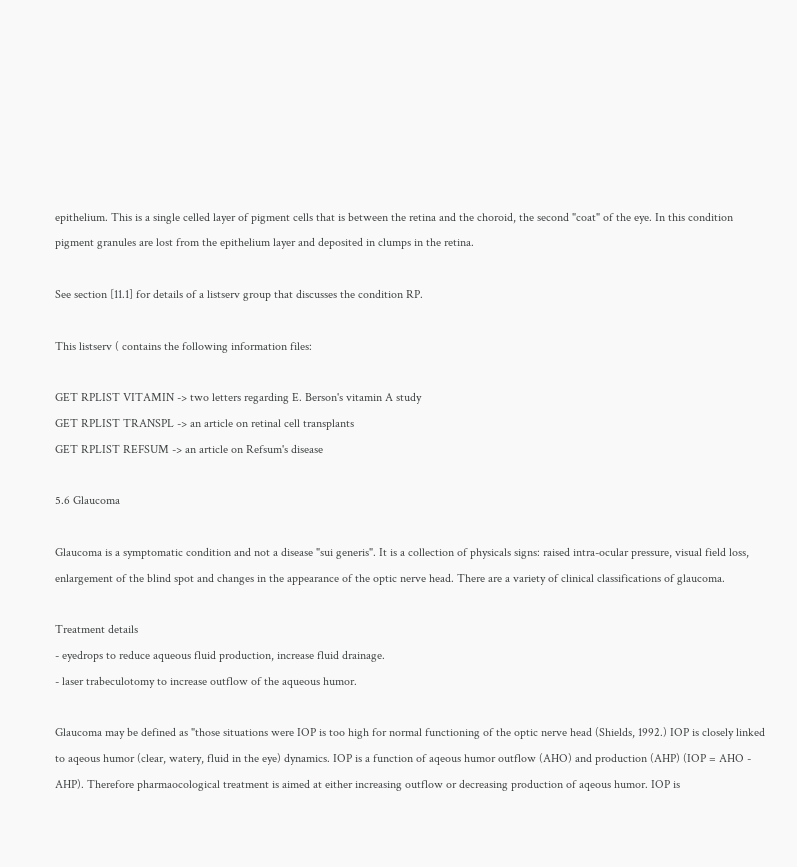epithelium. This is a single celled layer of pigment cells that is between the retina and the choroid, the second "coat" of the eye. In this condition pigment granules are lost from the epithelium layer and deposited in clumps in the retina.

See section [11.1] for details of a listserv group that discusses the condition RP.

This listserv ( contains the following information files:

GET RPLIST VITAMIN -> two letters regarding E. Berson's vitamin A study
GET RPLIST TRANSPL -> an article on retinal cell transplants
GET RPLIST REFSUM -> an article on Refsum's disease

5.6 Glaucoma

Glaucoma is a symptomatic condition and not a disease "sui generis". It is a collection of physicals signs: raised intra-ocular pressure, visual field loss, enlargement of the blind spot and changes in the appearance of the optic nerve head. There are a variety of clinical classifications of glaucoma.

Treatment details
- eyedrops to reduce aqueous fluid production, increase fluid drainage.
- laser trabeculotomy to increase outflow of the aqueous humor.

Glaucoma may be defined as "those situations were IOP is too high for normal functioning of the optic nerve head (Shields, 1992.) IOP is closely linked to aqeous humor (clear, watery, fluid in the eye) dynamics. IOP is a function of aqeous humor outflow (AHO) and production (AHP) (IOP = AHO - AHP). Therefore pharmaocological treatment is aimed at either increasing outflow or decreasing production of aqeous humor. IOP is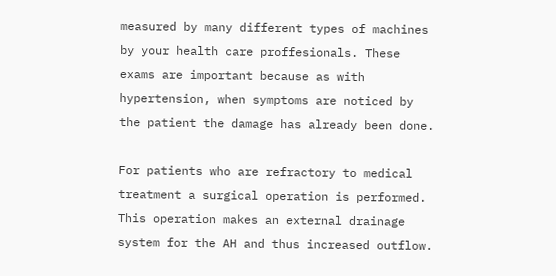measured by many different types of machines by your health care proffesionals. These exams are important because as with hypertension, when symptoms are noticed by the patient the damage has already been done.

For patients who are refractory to medical treatment a surgical operation is performed. This operation makes an external drainage system for the AH and thus increased outflow.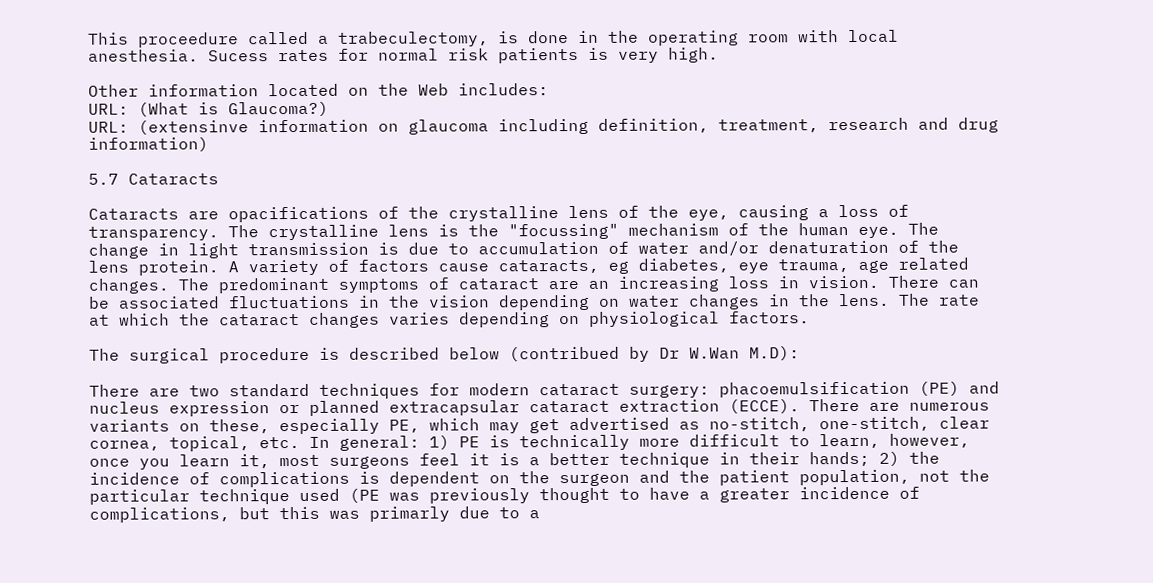This proceedure called a trabeculectomy, is done in the operating room with local anesthesia. Sucess rates for normal risk patients is very high.

Other information located on the Web includes:
URL: (What is Glaucoma?)
URL: (extensinve information on glaucoma including definition, treatment, research and drug information)

5.7 Cataracts

Cataracts are opacifications of the crystalline lens of the eye, causing a loss of transparency. The crystalline lens is the "focussing" mechanism of the human eye. The change in light transmission is due to accumulation of water and/or denaturation of the lens protein. A variety of factors cause cataracts, eg diabetes, eye trauma, age related changes. The predominant symptoms of cataract are an increasing loss in vision. There can be associated fluctuations in the vision depending on water changes in the lens. The rate at which the cataract changes varies depending on physiological factors.

The surgical procedure is described below (contribued by Dr W.Wan M.D):

There are two standard techniques for modern cataract surgery: phacoemulsification (PE) and nucleus expression or planned extracapsular cataract extraction (ECCE). There are numerous variants on these, especially PE, which may get advertised as no-stitch, one-stitch, clear cornea, topical, etc. In general: 1) PE is technically more difficult to learn, however, once you learn it, most surgeons feel it is a better technique in their hands; 2) the incidence of complications is dependent on the surgeon and the patient population, not the particular technique used (PE was previously thought to have a greater incidence of complications, but this was primarly due to a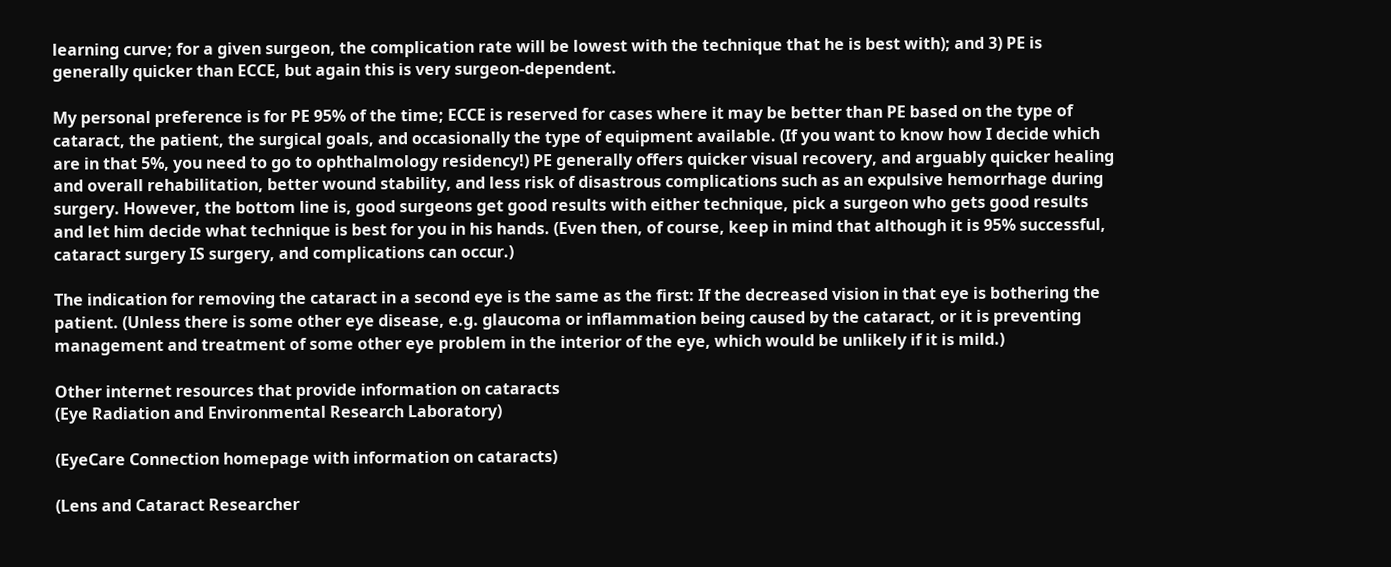learning curve; for a given surgeon, the complication rate will be lowest with the technique that he is best with); and 3) PE is generally quicker than ECCE, but again this is very surgeon-dependent.

My personal preference is for PE 95% of the time; ECCE is reserved for cases where it may be better than PE based on the type of cataract, the patient, the surgical goals, and occasionally the type of equipment available. (If you want to know how I decide which are in that 5%, you need to go to ophthalmology residency!) PE generally offers quicker visual recovery, and arguably quicker healing and overall rehabilitation, better wound stability, and less risk of disastrous complications such as an expulsive hemorrhage during surgery. However, the bottom line is, good surgeons get good results with either technique, pick a surgeon who gets good results and let him decide what technique is best for you in his hands. (Even then, of course, keep in mind that although it is 95% successful, cataract surgery IS surgery, and complications can occur.)

The indication for removing the cataract in a second eye is the same as the first: If the decreased vision in that eye is bothering the patient. (Unless there is some other eye disease, e.g. glaucoma or inflammation being caused by the cataract, or it is preventing management and treatment of some other eye problem in the interior of the eye, which would be unlikely if it is mild.)

Other internet resources that provide information on cataracts
(Eye Radiation and Environmental Research Laboratory)

(EyeCare Connection homepage with information on cataracts)

(Lens and Cataract Researcher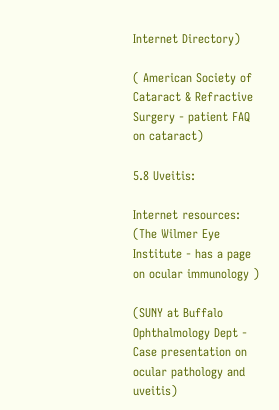Internet Directory)

( American Society of Cataract & Refractive Surgery - patient FAQ on cataract)

5.8 Uveitis:

Internet resources:
(The Wilmer Eye Institute - has a page on ocular immunology )

(SUNY at Buffalo Ophthalmology Dept - Case presentation on ocular pathology and uveitis)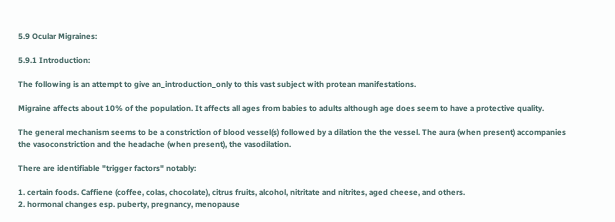5.9 Ocular Migraines:

5.9.1 Introduction:

The following is an attempt to give an_introduction_only to this vast subject with protean manifestations.

Migraine affects about 10% of the population. It affects all ages from babies to adults although age does seem to have a protective quality.

The general mechanism seems to be a constriction of blood vessel(s) followed by a dilation the the vessel. The aura (when present) accompanies the vasoconstriction and the headache (when present), the vasodilation.

There are identifiable "trigger factors" notably:

1. certain foods. Caffiene (coffee, colas, chocolate), citrus fruits, alcohol, nitritate and nitrites, aged cheese, and others.
2. hormonal changes esp. puberty, pregnancy, menopause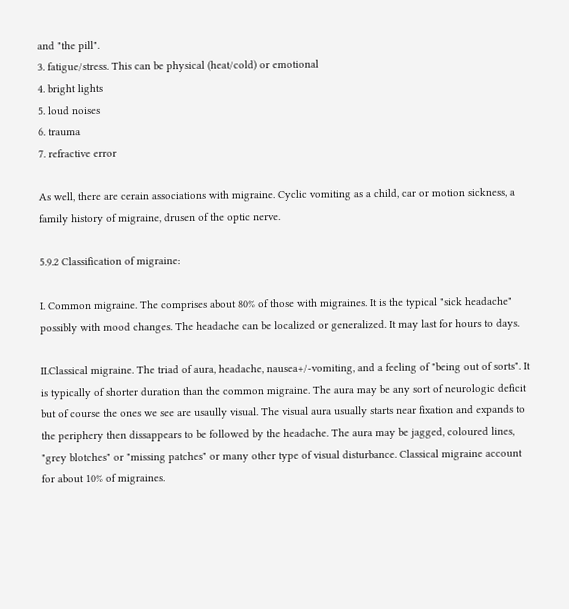and "the pill".
3. fatigue/stress. This can be physical (heat/cold) or emotional
4. bright lights
5. loud noises
6. trauma
7. refractive error

As well, there are cerain associations with migraine. Cyclic vomiting as a child, car or motion sickness, a family history of migraine, drusen of the optic nerve.

5.9.2 Classification of migraine:

I. Common migraine. The comprises about 80% of those with migraines. It is the typical "sick headache" possibly with mood changes. The headache can be localized or generalized. It may last for hours to days.

II.Classical migraine. The triad of aura, headache, nausea+/-vomiting, and a feeling of "being out of sorts". It is typically of shorter duration than the common migraine. The aura may be any sort of neurologic deficit but of course the ones we see are usaully visual. The visual aura usually starts near fixation and expands to the periphery then dissappears to be followed by the headache. The aura may be jagged, coloured lines, "grey blotches" or "missing patches" or many other type of visual disturbance. Classical migraine account for about 10% of migraines.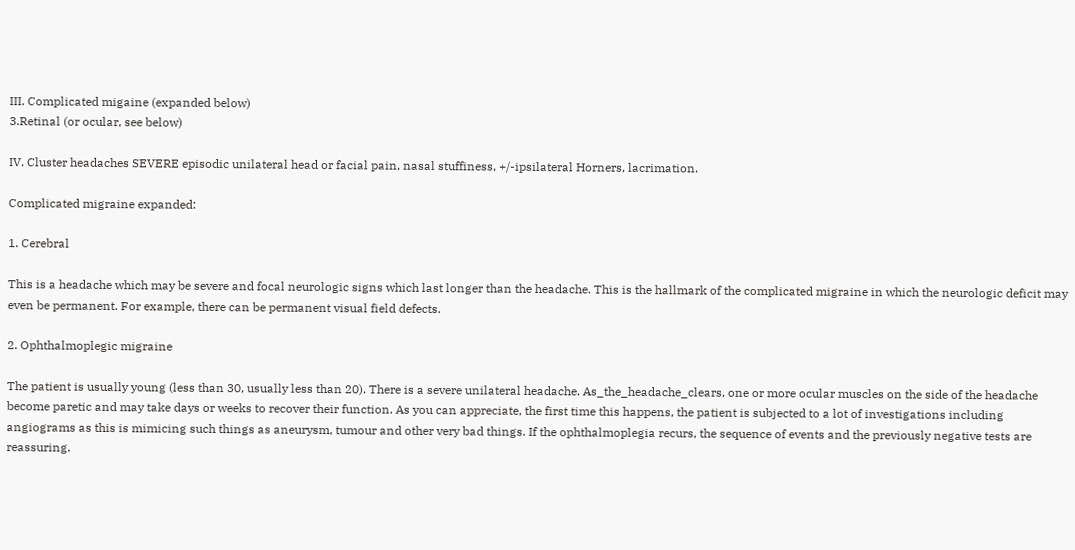III. Complicated migaine (expanded below)
3.Retinal (or ocular, see below)

IV. Cluster headaches SEVERE episodic unilateral head or facial pain, nasal stuffiness, +/-ipsilateral Horners, lacrimation.

Complicated migraine expanded:

1. Cerebral

This is a headache which may be severe and focal neurologic signs which last longer than the headache. This is the hallmark of the complicated migraine in which the neurologic deficit may even be permanent. For example, there can be permanent visual field defects.

2. Ophthalmoplegic migraine

The patient is usually young (less than 30, usually less than 20). There is a severe unilateral headache. As_the_headache_clears, one or more ocular muscles on the side of the headache become paretic and may take days or weeks to recover their function. As you can appreciate, the first time this happens, the patient is subjected to a lot of investigations including angiograms as this is mimicing such things as aneurysm, tumour and other very bad things. If the ophthalmoplegia recurs, the sequence of events and the previously negative tests are reassuring.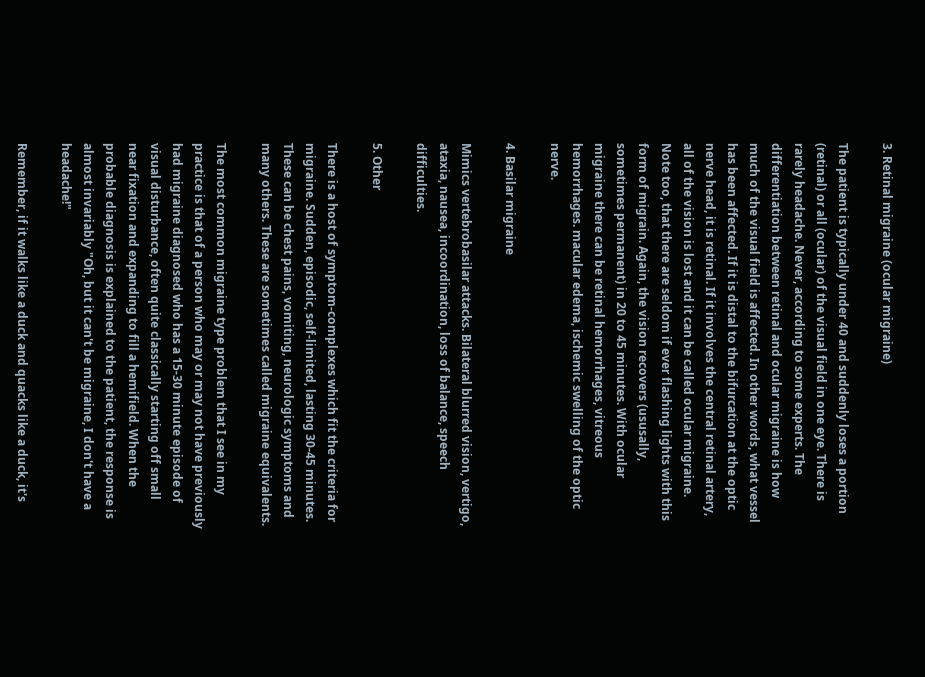3. Retinal migraine (ocular migraine)

The patient is typically under 40 and suddenly loses a portion (retinal) or all (ocular) of the visual field in one eye. There is rarely headache. Never, according to some experts. The differentiation between retinal and ocular migraine is how much of the visual field is affected. In other words, what vessel has been affected. If it is distal to the bifurcation at the optic nerve head, it is retinal. If it involves the central retinal artery, all of the vision is lost and it can be called ocular migraine. Note too, that there are seldom if ever flashing lights with this form of migrain. Again, the vision recovers (ususally, sometimes permanent) in 20 to 45 minutes. With ocular migraine there can be retinal hemorrhages, vitreous hemorrhages. macular edema, ischemic swelling of the optic nerve.

4. Basilar migraine

Mimics vertebrobasilar attacks. Bilateral blurred vision, vertigo, ataxia, nausea, incoordination, loss of balance, speech difficulties.

5. Other

There is a host of symptom-complexes which fit the criteria for migraine. Sudden, episodic, self-limited, lasting 30-45 minutes. These can be chest pains, vomiting, neurologic symptoms and many others. These are sometimes called migraine equivalents.

The most common migraine type problem that I see in my practice is that of a person who may or may not have previously had migraine diagnosed who has a 15-30 minute episode of visual disturbance, often quite classically starting off small near fixation and expanding to fill a hemifield. When the probable diagnosis is explained to the patient, the response is almost invariably "Oh, but it can't be migraine, I don't have a headache!"

Remember, if it walks like a duck and quacks like a duck, it's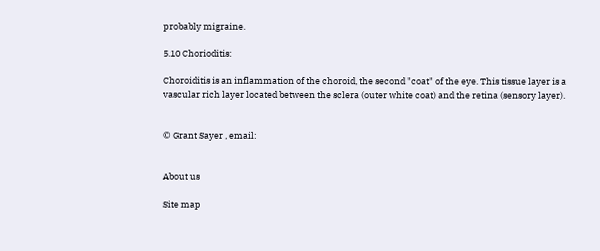probably migraine.

5.10 Chorioditis:

Choroiditis is an inflammation of the choroid, the second "coat" of the eye. This tissue layer is a vascular rich layer located between the sclera (outer white coat) and the retina (sensory layer).


© Grant Sayer , email:


About us

Site map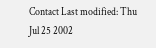Contact Last modified: Thu Jul 25 2002